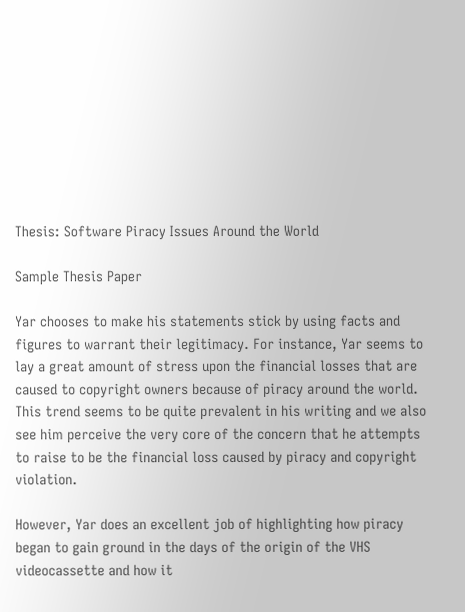Thesis: Software Piracy Issues Around the World

Sample Thesis Paper

Yar chooses to make his statements stick by using facts and figures to warrant their legitimacy. For instance, Yar seems to lay a great amount of stress upon the financial losses that are caused to copyright owners because of piracy around the world. This trend seems to be quite prevalent in his writing and we also see him perceive the very core of the concern that he attempts to raise to be the financial loss caused by piracy and copyright violation.

However, Yar does an excellent job of highlighting how piracy began to gain ground in the days of the origin of the VHS videocassette and how it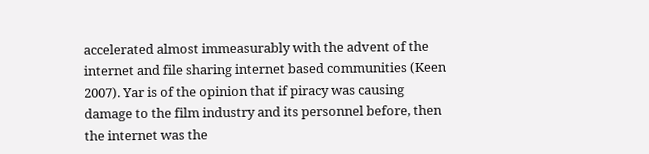accelerated almost immeasurably with the advent of the internet and file sharing internet based communities (Keen 2007). Yar is of the opinion that if piracy was causing damage to the film industry and its personnel before, then the internet was the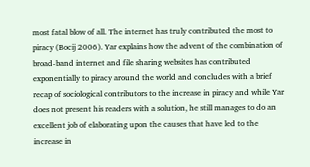most fatal blow of all. The internet has truly contributed the most to piracy (Bocij 2006). Yar explains how the advent of the combination of broad-band internet and file sharing websites has contributed exponentially to piracy around the world and concludes with a brief recap of sociological contributors to the increase in piracy and while Yar does not present his readers with a solution, he still manages to do an excellent job of elaborating upon the causes that have led to the increase in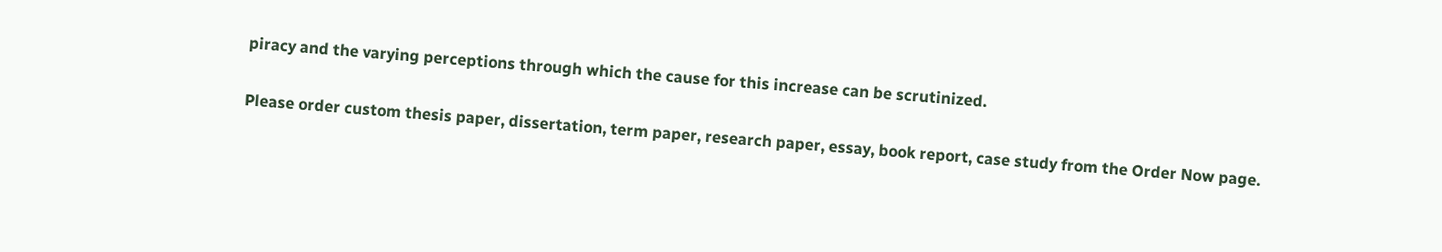piracy and the varying perceptions through which the cause for this increase can be scrutinized.

Please order custom thesis paper, dissertation, term paper, research paper, essay, book report, case study from the Order Now page.